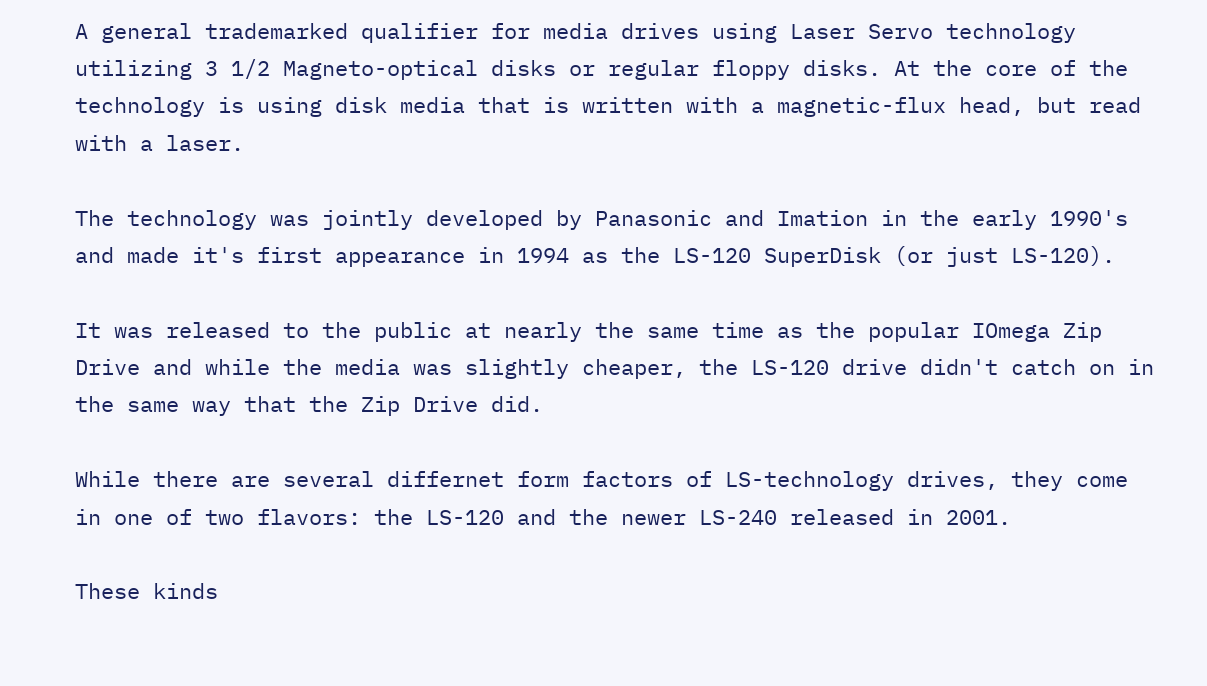A general trademarked qualifier for media drives using Laser Servo technology utilizing 3 1/2 Magneto-optical disks or regular floppy disks. At the core of the technology is using disk media that is written with a magnetic-flux head, but read with a laser.

The technology was jointly developed by Panasonic and Imation in the early 1990's and made it's first appearance in 1994 as the LS-120 SuperDisk (or just LS-120).

It was released to the public at nearly the same time as the popular IOmega Zip Drive and while the media was slightly cheaper, the LS-120 drive didn't catch on in the same way that the Zip Drive did.

While there are several differnet form factors of LS-technology drives, they come in one of two flavors: the LS-120 and the newer LS-240 released in 2001.

These kinds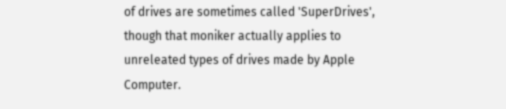of drives are sometimes called 'SuperDrives', though that moniker actually applies to unreleated types of drives made by Apple Computer.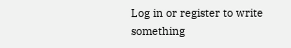Log in or register to write something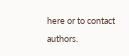here or to contact authors.